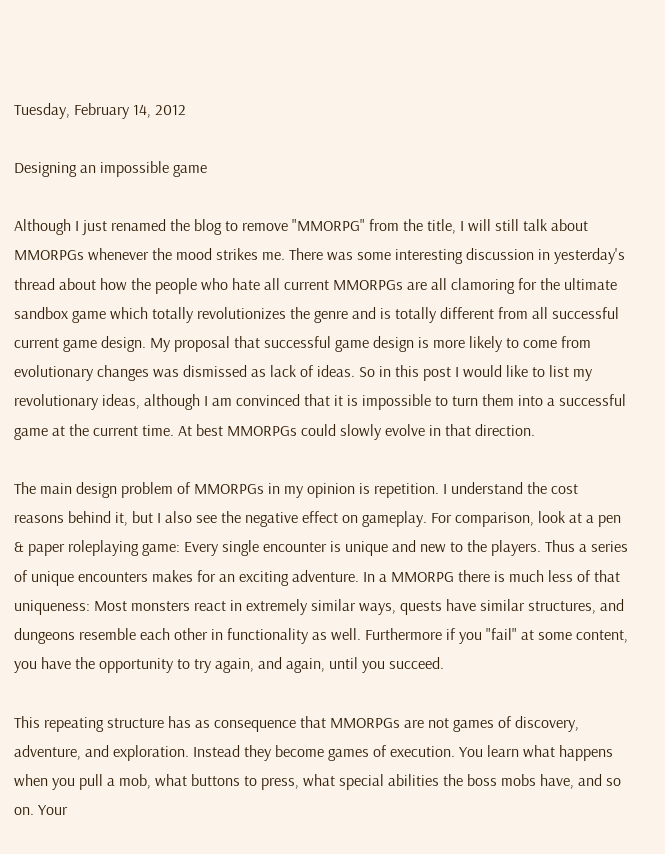Tuesday, February 14, 2012

Designing an impossible game

Although I just renamed the blog to remove "MMORPG" from the title, I will still talk about MMORPGs whenever the mood strikes me. There was some interesting discussion in yesterday's thread about how the people who hate all current MMORPGs are all clamoring for the ultimate sandbox game which totally revolutionizes the genre and is totally different from all successful current game design. My proposal that successful game design is more likely to come from evolutionary changes was dismissed as lack of ideas. So in this post I would like to list my revolutionary ideas, although I am convinced that it is impossible to turn them into a successful game at the current time. At best MMORPGs could slowly evolve in that direction.

The main design problem of MMORPGs in my opinion is repetition. I understand the cost reasons behind it, but I also see the negative effect on gameplay. For comparison, look at a pen & paper roleplaying game: Every single encounter is unique and new to the players. Thus a series of unique encounters makes for an exciting adventure. In a MMORPG there is much less of that uniqueness: Most monsters react in extremely similar ways, quests have similar structures, and dungeons resemble each other in functionality as well. Furthermore if you "fail" at some content, you have the opportunity to try again, and again, until you succeed.

This repeating structure has as consequence that MMORPGs are not games of discovery, adventure, and exploration. Instead they become games of execution. You learn what happens when you pull a mob, what buttons to press, what special abilities the boss mobs have, and so on. Your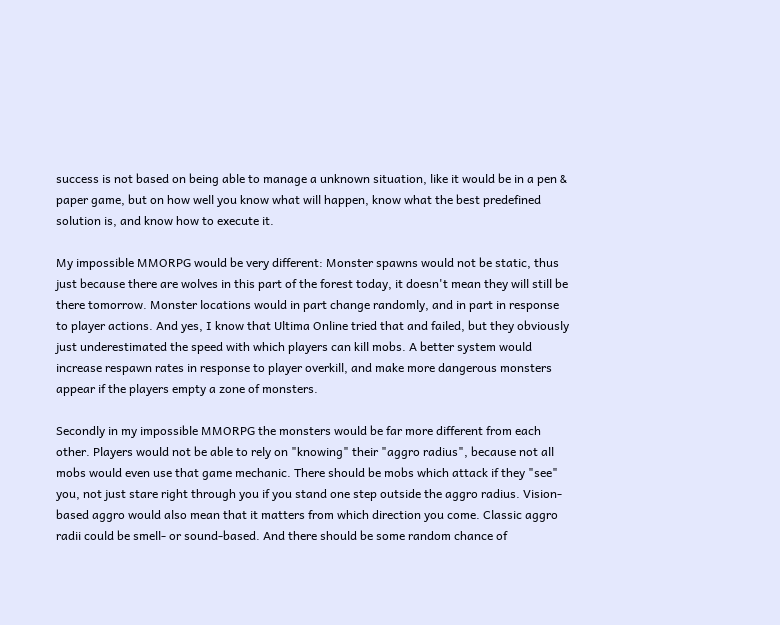success is not based on being able to manage a unknown situation, like it would be in a pen & paper game, but on how well you know what will happen, know what the best predefined solution is, and know how to execute it.

My impossible MMORPG would be very different: Monster spawns would not be static, thus just because there are wolves in this part of the forest today, it doesn't mean they will still be there tomorrow. Monster locations would in part change randomly, and in part in response to player actions. And yes, I know that Ultima Online tried that and failed, but they obviously just underestimated the speed with which players can kill mobs. A better system would increase respawn rates in response to player overkill, and make more dangerous monsters appear if the players empty a zone of monsters.

Secondly in my impossible MMORPG the monsters would be far more different from each other. Players would not be able to rely on "knowing" their "aggro radius", because not all mobs would even use that game mechanic. There should be mobs which attack if they "see" you, not just stare right through you if you stand one step outside the aggro radius. Vision-based aggro would also mean that it matters from which direction you come. Classic aggro radii could be smell- or sound-based. And there should be some random chance of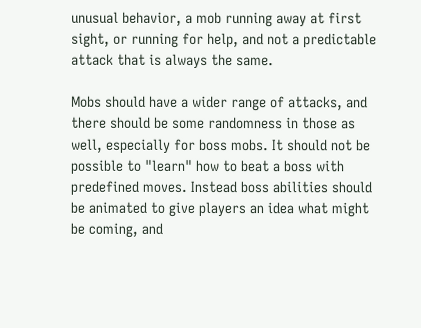unusual behavior, a mob running away at first sight, or running for help, and not a predictable attack that is always the same.

Mobs should have a wider range of attacks, and there should be some randomness in those as well, especially for boss mobs. It should not be possible to "learn" how to beat a boss with predefined moves. Instead boss abilities should be animated to give players an idea what might be coming, and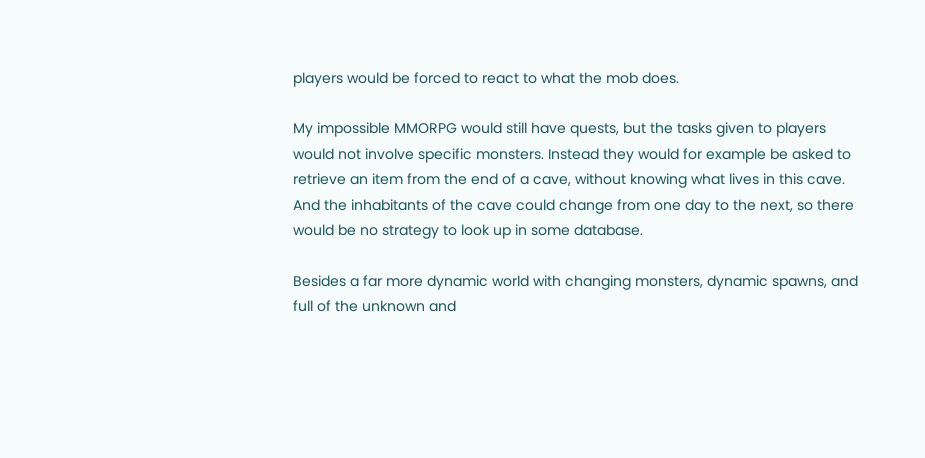players would be forced to react to what the mob does.

My impossible MMORPG would still have quests, but the tasks given to players would not involve specific monsters. Instead they would for example be asked to retrieve an item from the end of a cave, without knowing what lives in this cave. And the inhabitants of the cave could change from one day to the next, so there would be no strategy to look up in some database.

Besides a far more dynamic world with changing monsters, dynamic spawns, and full of the unknown and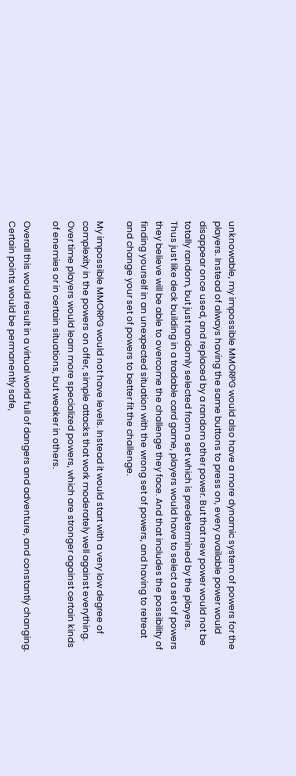unknowable, my impossible MMORPG would also have a more dynamic system of powers for the players. Instead of always having the same buttons to press on, every available power would disappear once used, and replaced by a random other power. But that new power would not be totally random, but just randomly selected from a set which is predetermined by the players. Thus just like deck building in a tradable card game, players would have to select a set of powers they believe will be able to overcome the challenge they face. And that includes the possibility of finding yourself in an unexpected situation with the wrong set of powers, and having to retreat and change your set of powers to better fit the challenge.

My impossible MMORPG would not have levels. Instead it would start with a very low degree of complexity in the powers on offer, simple attacks that work moderately well against everything. Over time players would learn more specialized powers, which are stronger against certain kinds of enemies or in certain situations, but weaker in others.

Overall this would result in a virtual world full of dangers and adventure, and constantly changing. Certain points would be permanently safe,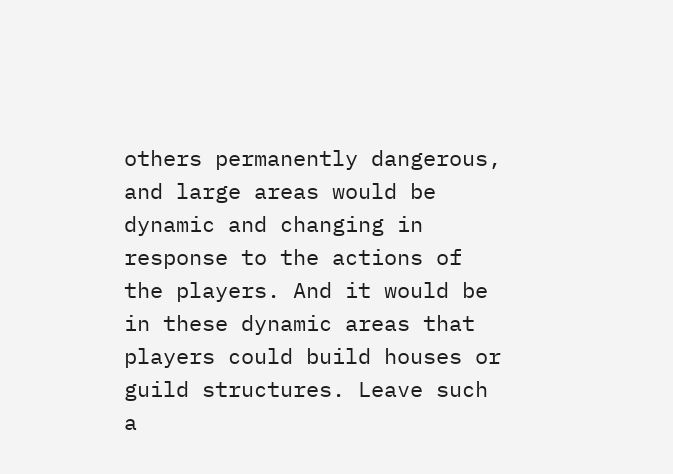others permanently dangerous, and large areas would be dynamic and changing in response to the actions of the players. And it would be in these dynamic areas that players could build houses or guild structures. Leave such a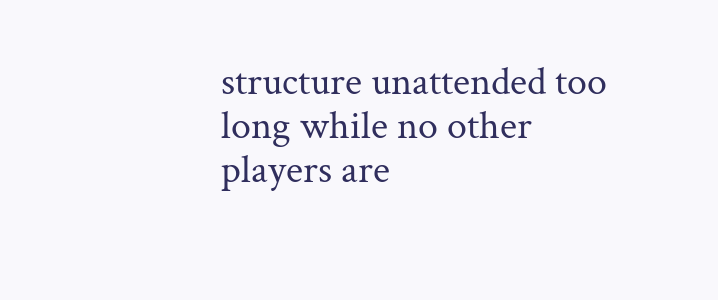structure unattended too long while no other players are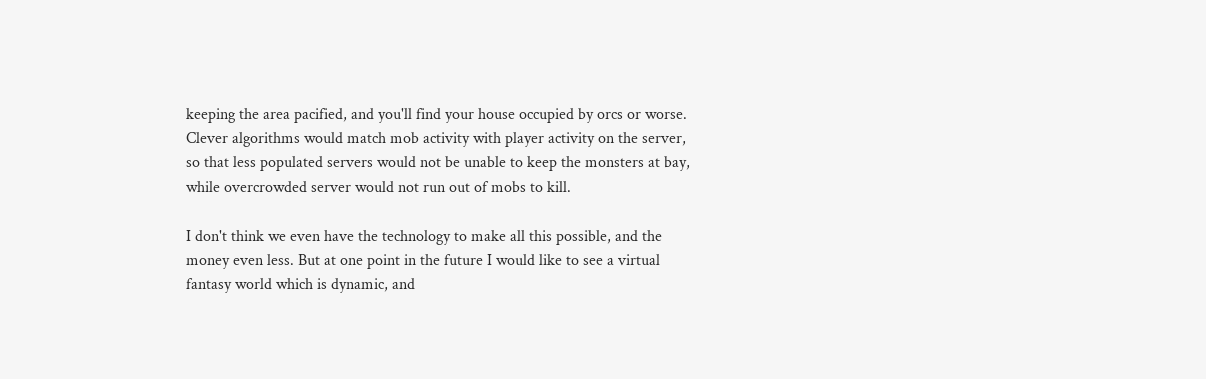keeping the area pacified, and you'll find your house occupied by orcs or worse. Clever algorithms would match mob activity with player activity on the server, so that less populated servers would not be unable to keep the monsters at bay, while overcrowded server would not run out of mobs to kill.

I don't think we even have the technology to make all this possible, and the money even less. But at one point in the future I would like to see a virtual fantasy world which is dynamic, and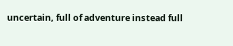uncertain, full of adventure instead full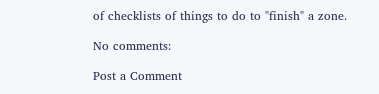of checklists of things to do to "finish" a zone.

No comments:

Post a Comment